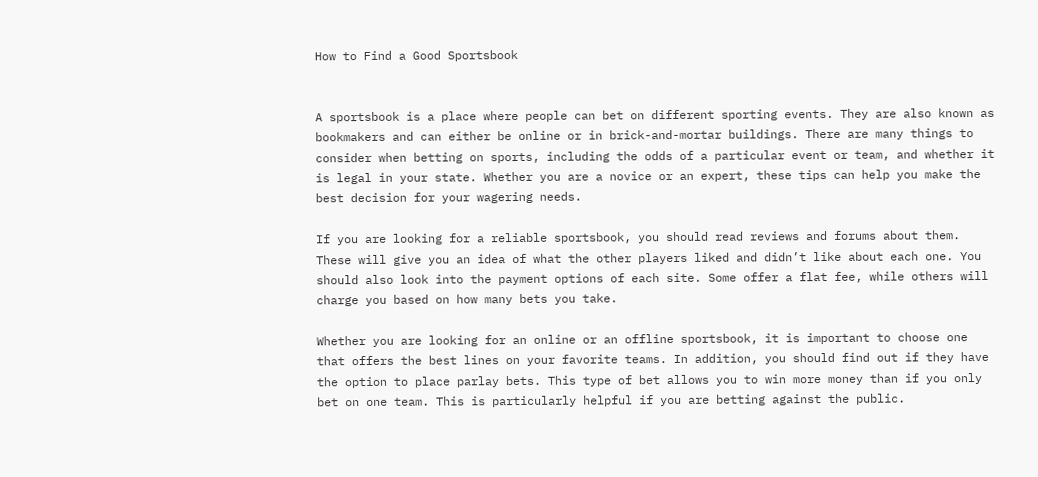How to Find a Good Sportsbook


A sportsbook is a place where people can bet on different sporting events. They are also known as bookmakers and can either be online or in brick-and-mortar buildings. There are many things to consider when betting on sports, including the odds of a particular event or team, and whether it is legal in your state. Whether you are a novice or an expert, these tips can help you make the best decision for your wagering needs.

If you are looking for a reliable sportsbook, you should read reviews and forums about them. These will give you an idea of what the other players liked and didn’t like about each one. You should also look into the payment options of each site. Some offer a flat fee, while others will charge you based on how many bets you take.

Whether you are looking for an online or an offline sportsbook, it is important to choose one that offers the best lines on your favorite teams. In addition, you should find out if they have the option to place parlay bets. This type of bet allows you to win more money than if you only bet on one team. This is particularly helpful if you are betting against the public.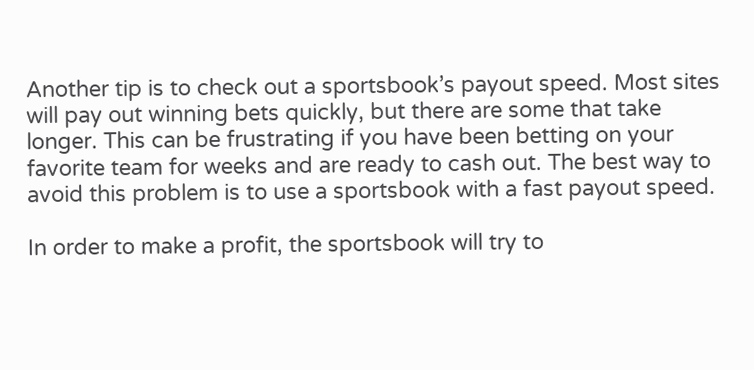Another tip is to check out a sportsbook’s payout speed. Most sites will pay out winning bets quickly, but there are some that take longer. This can be frustrating if you have been betting on your favorite team for weeks and are ready to cash out. The best way to avoid this problem is to use a sportsbook with a fast payout speed.

In order to make a profit, the sportsbook will try to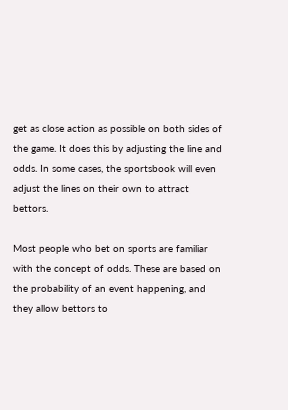get as close action as possible on both sides of the game. It does this by adjusting the line and odds. In some cases, the sportsbook will even adjust the lines on their own to attract bettors.

Most people who bet on sports are familiar with the concept of odds. These are based on the probability of an event happening, and they allow bettors to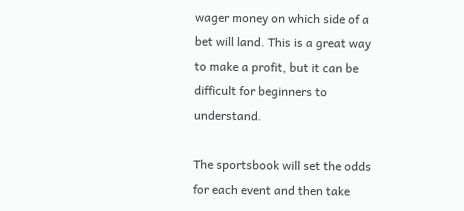wager money on which side of a bet will land. This is a great way to make a profit, but it can be difficult for beginners to understand.

The sportsbook will set the odds for each event and then take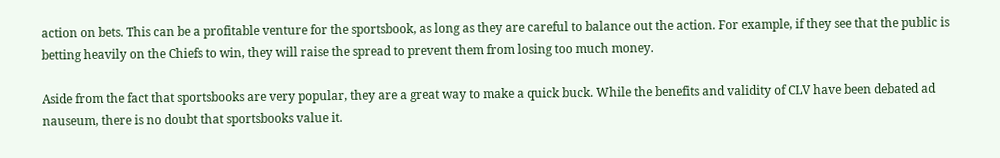action on bets. This can be a profitable venture for the sportsbook, as long as they are careful to balance out the action. For example, if they see that the public is betting heavily on the Chiefs to win, they will raise the spread to prevent them from losing too much money.

Aside from the fact that sportsbooks are very popular, they are a great way to make a quick buck. While the benefits and validity of CLV have been debated ad nauseum, there is no doubt that sportsbooks value it.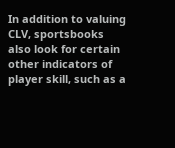In addition to valuing CLV, sportsbooks also look for certain other indicators of player skill, such as a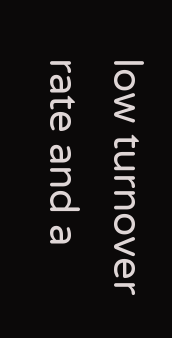low turnover rate and a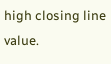high closing line value.